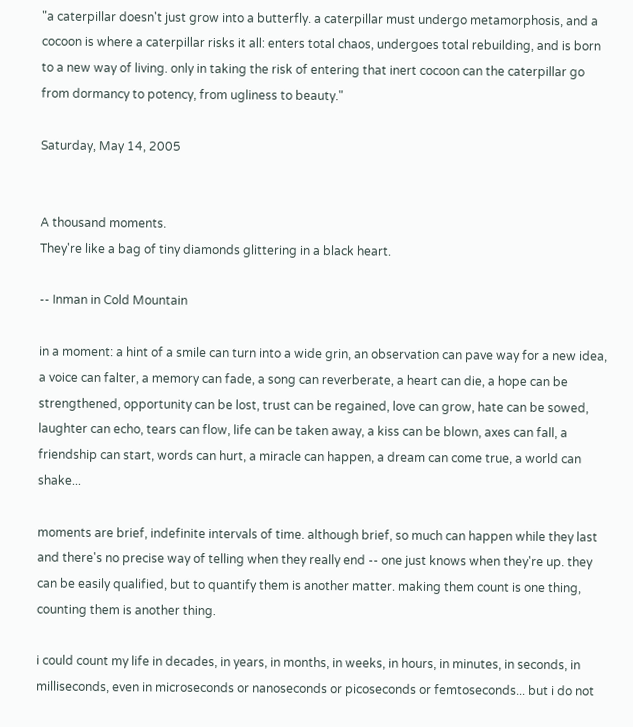"a caterpillar doesn't just grow into a butterfly. a caterpillar must undergo metamorphosis, and a cocoon is where a caterpillar risks it all: enters total chaos, undergoes total rebuilding, and is born to a new way of living. only in taking the risk of entering that inert cocoon can the caterpillar go from dormancy to potency, from ugliness to beauty."

Saturday, May 14, 2005


A thousand moments.
They're like a bag of tiny diamonds glittering in a black heart.

-- Inman in Cold Mountain

in a moment: a hint of a smile can turn into a wide grin, an observation can pave way for a new idea, a voice can falter, a memory can fade, a song can reverberate, a heart can die, a hope can be strengthened, opportunity can be lost, trust can be regained, love can grow, hate can be sowed, laughter can echo, tears can flow, life can be taken away, a kiss can be blown, axes can fall, a friendship can start, words can hurt, a miracle can happen, a dream can come true, a world can shake...

moments are brief, indefinite intervals of time. although brief, so much can happen while they last and there's no precise way of telling when they really end -- one just knows when they're up. they can be easily qualified, but to quantify them is another matter. making them count is one thing, counting them is another thing.

i could count my life in decades, in years, in months, in weeks, in hours, in minutes, in seconds, in milliseconds, even in microseconds or nanoseconds or picoseconds or femtoseconds... but i do not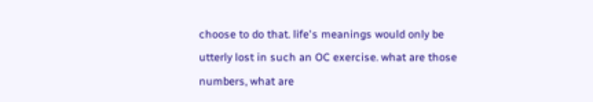choose to do that. life's meanings would only be utterly lost in such an OC exercise. what are those numbers, what are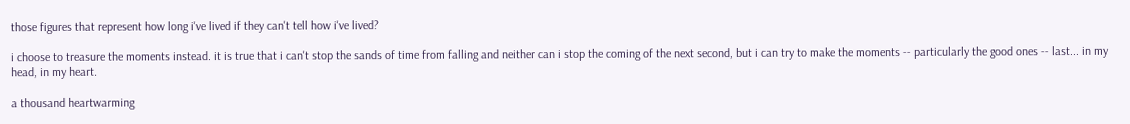those figures that represent how long i've lived if they can't tell how i've lived?

i choose to treasure the moments instead. it is true that i can't stop the sands of time from falling and neither can i stop the coming of the next second, but i can try to make the moments -- particularly the good ones -- last... in my head, in my heart.

a thousand heartwarming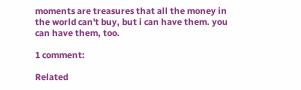moments are treasures that all the money in the world can't buy, but i can have them. you can have them, too.

1 comment:

Related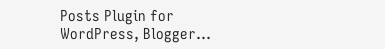Posts Plugin for WordPress, Blogger...